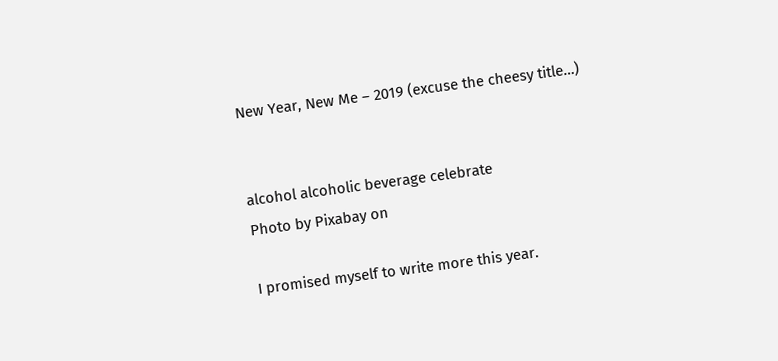New Year, New Me – 2019 (excuse the cheesy title…)


alcohol alcoholic beverage celebrate
Photo by Pixabay on

I promised myself to write more this year.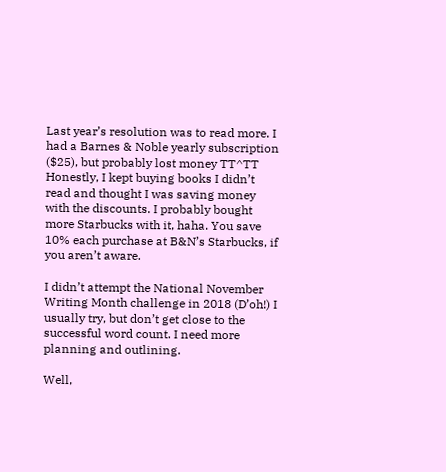Last year’s resolution was to read more. I had a Barnes & Noble yearly subscription ($25), but probably lost money TT^TT Honestly, I kept buying books I didn’t read and thought I was saving money with the discounts. I probably bought more Starbucks with it, haha. You save 10% each purchase at B&N’s Starbucks, if you aren’t aware.

I didn’t attempt the National November Writing Month challenge in 2018 (D’oh!) I usually try, but don’t get close to the successful word count. I need more planning and outlining.

Well,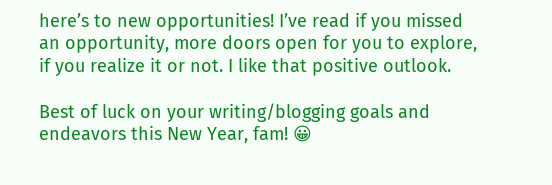here’s to new opportunities! I’ve read if you missed an opportunity, more doors open for you to explore, if you realize it or not. I like that positive outlook.

Best of luck on your writing/blogging goals and endeavors this New Year, fam! 😀